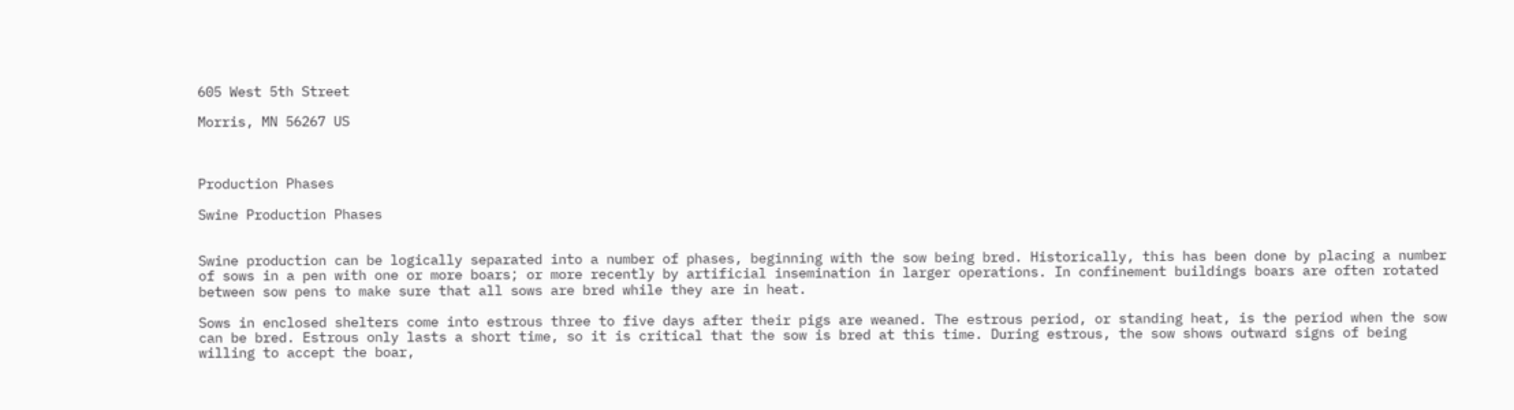605 West 5th Street

Morris, MN 56267 US



Production Phases

Swine Production Phases


Swine production can be logically separated into a number of phases, beginning with the sow being bred. Historically, this has been done by placing a number of sows in a pen with one or more boars; or more recently by artificial insemination in larger operations. In confinement buildings boars are often rotated between sow pens to make sure that all sows are bred while they are in heat.

Sows in enclosed shelters come into estrous three to five days after their pigs are weaned. The estrous period, or standing heat, is the period when the sow can be bred. Estrous only lasts a short time, so it is critical that the sow is bred at this time. During estrous, the sow shows outward signs of being willing to accept the boar,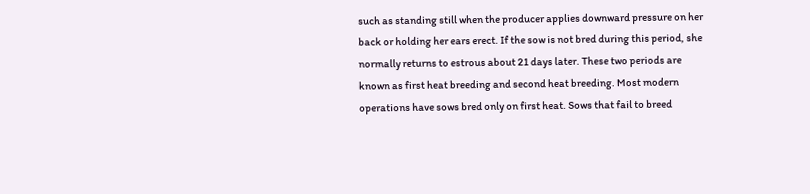such as standing still when the producer applies downward pressure on her back or holding her ears erect. If the sow is not bred during this period, she normally returns to estrous about 21 days later. These two periods are known as first heat breeding and second heat breeding. Most modern operations have sows bred only on first heat. Sows that fail to breed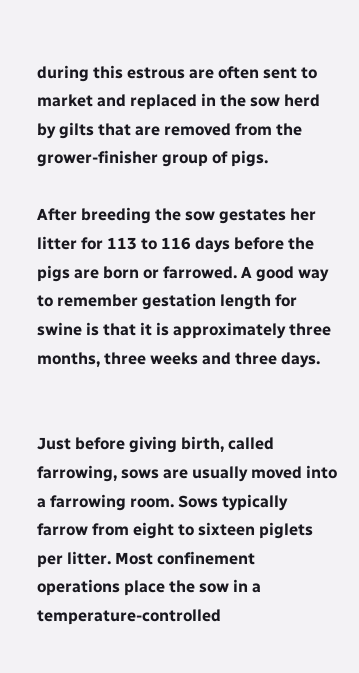during this estrous are often sent to market and replaced in the sow herd by gilts that are removed from the grower-finisher group of pigs.

After breeding the sow gestates her litter for 113 to 116 days before the pigs are born or farrowed. A good way to remember gestation length for swine is that it is approximately three months, three weeks and three days.


Just before giving birth, called farrowing, sows are usually moved into a farrowing room. Sows typically farrow from eight to sixteen piglets per litter. Most confinement operations place the sow in a temperature-controlled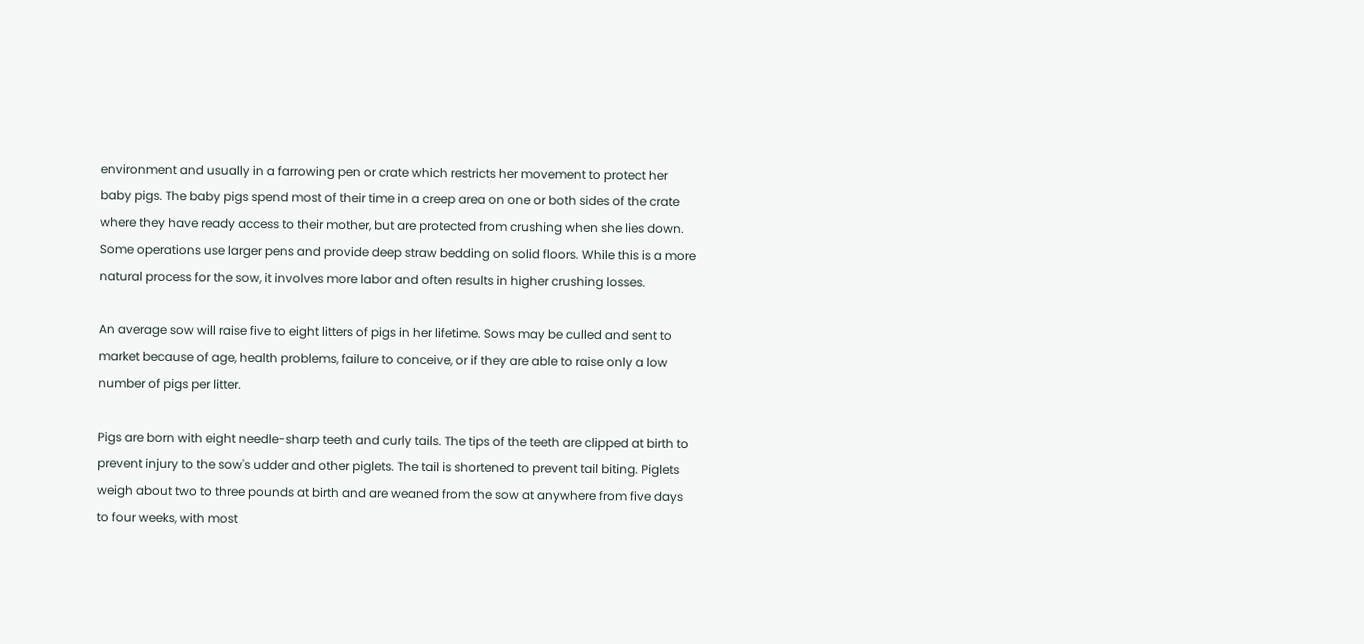environment and usually in a farrowing pen or crate which restricts her movement to protect her baby pigs. The baby pigs spend most of their time in a creep area on one or both sides of the crate where they have ready access to their mother, but are protected from crushing when she lies down. Some operations use larger pens and provide deep straw bedding on solid floors. While this is a more natural process for the sow, it involves more labor and often results in higher crushing losses.

An average sow will raise five to eight litters of pigs in her lifetime. Sows may be culled and sent to market because of age, health problems, failure to conceive, or if they are able to raise only a low number of pigs per litter.

Pigs are born with eight needle-sharp teeth and curly tails. The tips of the teeth are clipped at birth to prevent injury to the sow's udder and other piglets. The tail is shortened to prevent tail biting. Piglets weigh about two to three pounds at birth and are weaned from the sow at anywhere from five days to four weeks, with most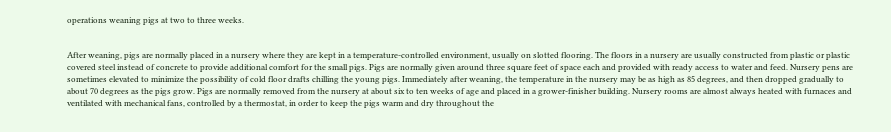operations weaning pigs at two to three weeks.


After weaning, pigs are normally placed in a nursery where they are kept in a temperature-controlled environment, usually on slotted flooring. The floors in a nursery are usually constructed from plastic or plastic covered steel instead of concrete to provide additional comfort for the small pigs. Pigs are normally given around three square feet of space each and provided with ready access to water and feed. Nursery pens are sometimes elevated to minimize the possibility of cold floor drafts chilling the young pigs. Immediately after weaning, the temperature in the nursery may be as high as 85 degrees, and then dropped gradually to about 70 degrees as the pigs grow. Pigs are normally removed from the nursery at about six to ten weeks of age and placed in a grower-finisher building. Nursery rooms are almost always heated with furnaces and ventilated with mechanical fans, controlled by a thermostat, in order to keep the pigs warm and dry throughout the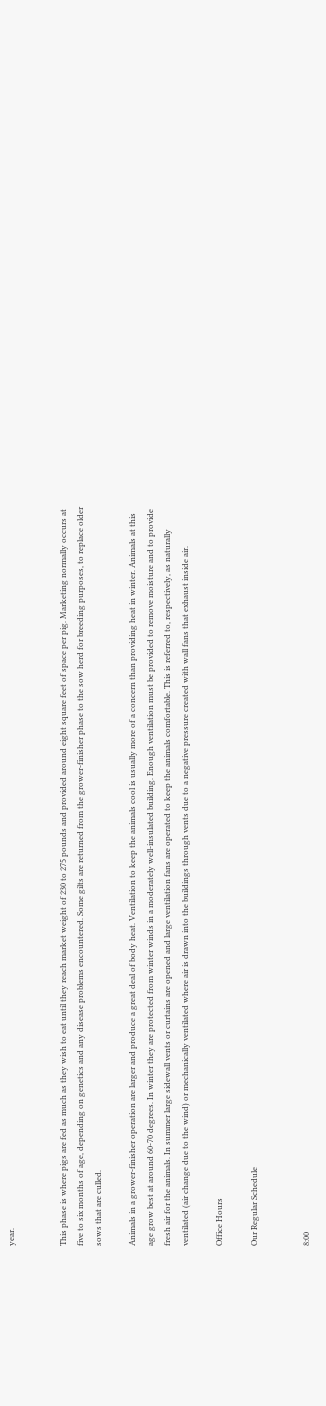year.


This phase is where pigs are fed as much as they wish to eat until they reach market weight of 230 to 275 pounds and provided around eight square feet of space per pig. Marketing normally occurs at five to six months of age, depending on genetics and any disease problems encountered. Some gilts are returned from the grower-finisher phase to the sow herd for breeding purposes, to replace older sows that are culled.

Animals in a grower-finisher operation are larger and produce a great deal of body heat. Ventilation to keep the animals cool is usually more of a concern than providing heat in winter. Animals at this age grow best at around 60-70 degrees. In winter they are protected from winter winds in a moderately well-insulated building. Enough ventilation must be provided to remove moisture and to provide fresh air for the animals. In summer large sidewall vents or curtains are opened and large ventilation fans are operated to keep the animals comfortable. This is referred to, respectively, as naturally ventilated (air change due to the wind) or mechanically ventilated where air is drawn into the buildings through vents due to a negative pressure created with wall fans that exhaust inside air.

Office Hours

Our Regular Schedule


8:00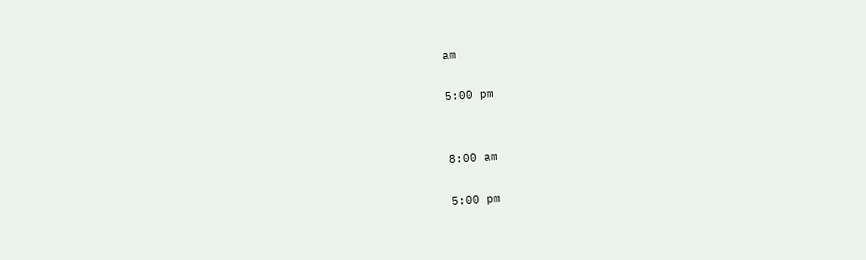am

5:00 pm


8:00 am

5:00 pm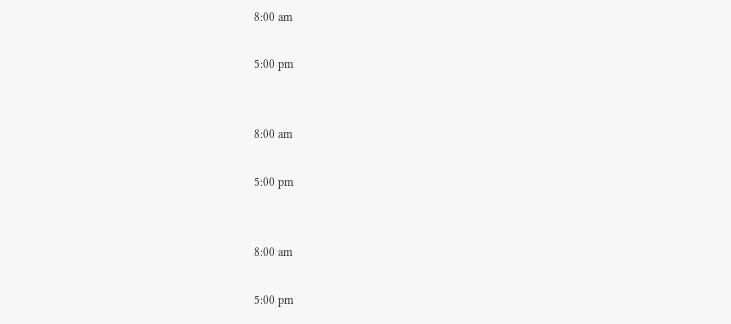8:00 am

5:00 pm


8:00 am

5:00 pm


8:00 am

5:00 pm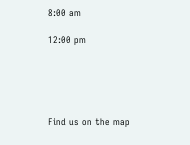8:00 am

12:00 pm





Find us on the map